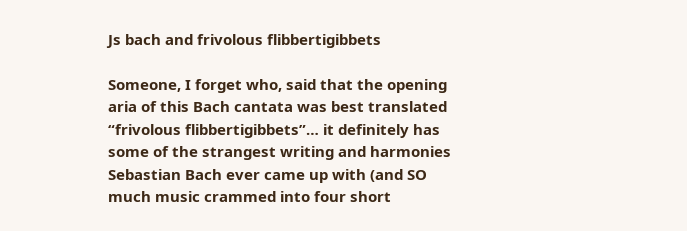Js bach and frivolous flibbertigibbets

Someone, I forget who, said that the opening aria of this Bach cantata was best translated “frivolous flibbertigibbets”… it definitely has some of the strangest writing and harmonies Sebastian Bach ever came up with (and SO much music crammed into four short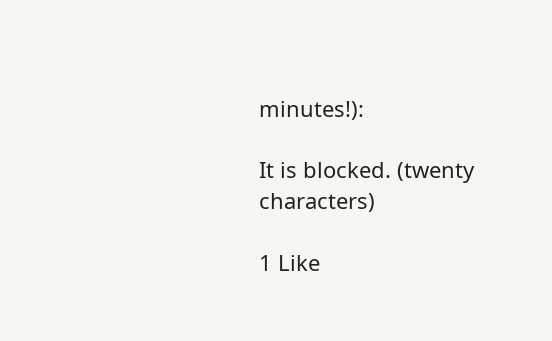minutes!):

It is blocked. (twenty characters)

1 Like